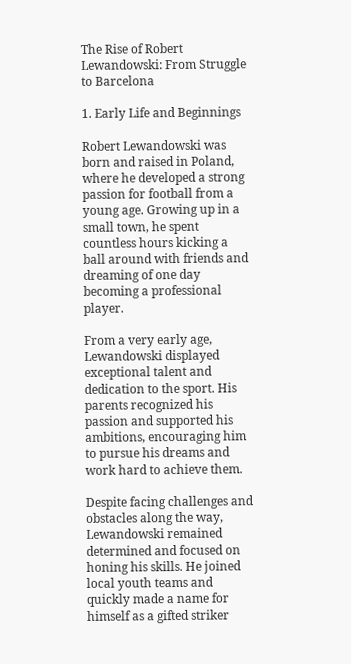The Rise of Robert Lewandowski: From Struggle to Barcelona

1. Early Life and Beginnings

Robert Lewandowski was born and raised in Poland, where he developed a strong passion for football from a young age. Growing up in a small town, he spent countless hours kicking a ball around with friends and dreaming of one day becoming a professional player.

From a very early age, Lewandowski displayed exceptional talent and dedication to the sport. His parents recognized his passion and supported his ambitions, encouraging him to pursue his dreams and work hard to achieve them.

Despite facing challenges and obstacles along the way, Lewandowski remained determined and focused on honing his skills. He joined local youth teams and quickly made a name for himself as a gifted striker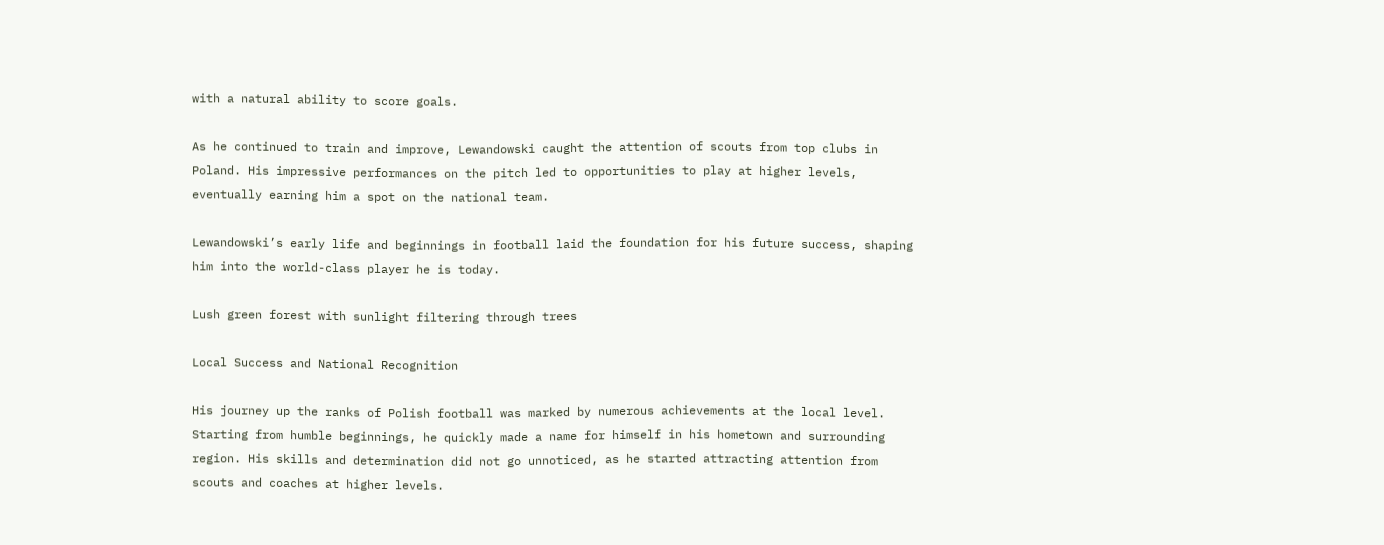with a natural ability to score goals.

As he continued to train and improve, Lewandowski caught the attention of scouts from top clubs in Poland. His impressive performances on the pitch led to opportunities to play at higher levels, eventually earning him a spot on the national team.

Lewandowski’s early life and beginnings in football laid the foundation for his future success, shaping him into the world-class player he is today.

Lush green forest with sunlight filtering through trees

Local Success and National Recognition

His journey up the ranks of Polish football was marked by numerous achievements at the local level. Starting from humble beginnings, he quickly made a name for himself in his hometown and surrounding region. His skills and determination did not go unnoticed, as he started attracting attention from scouts and coaches at higher levels.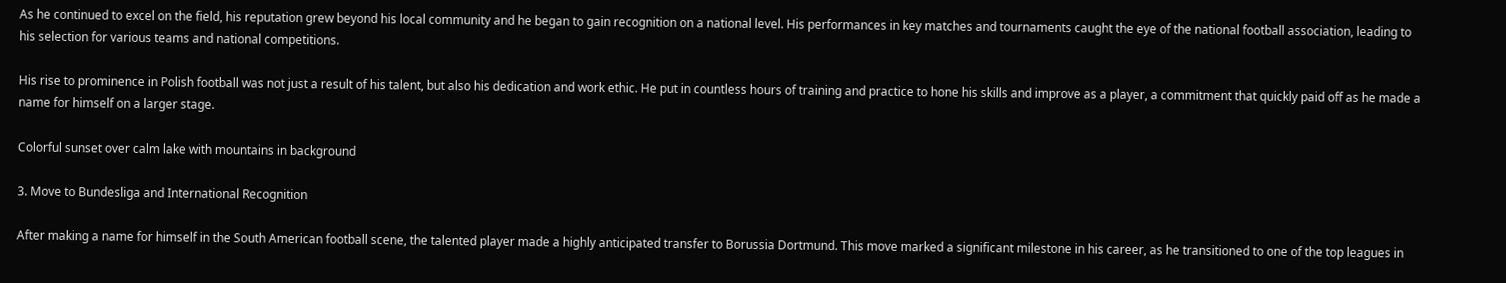As he continued to excel on the field, his reputation grew beyond his local community and he began to gain recognition on a national level. His performances in key matches and tournaments caught the eye of the national football association, leading to his selection for various teams and national competitions.

His rise to prominence in Polish football was not just a result of his talent, but also his dedication and work ethic. He put in countless hours of training and practice to hone his skills and improve as a player, a commitment that quickly paid off as he made a name for himself on a larger stage.

Colorful sunset over calm lake with mountains in background

3. Move to Bundesliga and International Recognition

After making a name for himself in the South American football scene, the talented player made a highly anticipated transfer to Borussia Dortmund. This move marked a significant milestone in his career, as he transitioned to one of the top leagues in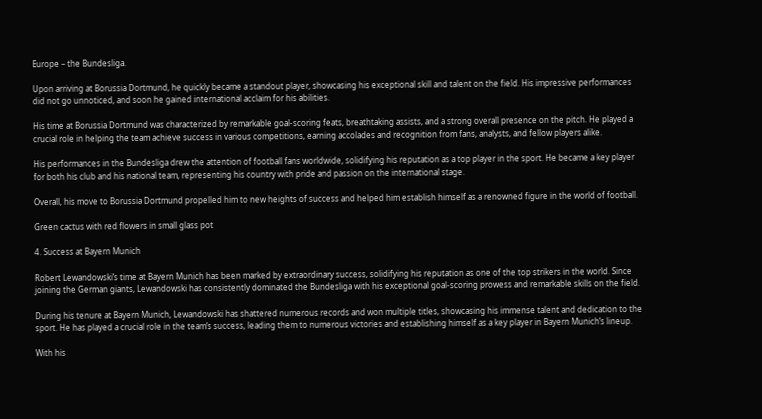Europe – the Bundesliga.

Upon arriving at Borussia Dortmund, he quickly became a standout player, showcasing his exceptional skill and talent on the field. His impressive performances did not go unnoticed, and soon he gained international acclaim for his abilities.

His time at Borussia Dortmund was characterized by remarkable goal-scoring feats, breathtaking assists, and a strong overall presence on the pitch. He played a crucial role in helping the team achieve success in various competitions, earning accolades and recognition from fans, analysts, and fellow players alike.

His performances in the Bundesliga drew the attention of football fans worldwide, solidifying his reputation as a top player in the sport. He became a key player for both his club and his national team, representing his country with pride and passion on the international stage.

Overall, his move to Borussia Dortmund propelled him to new heights of success and helped him establish himself as a renowned figure in the world of football.

Green cactus with red flowers in small glass pot

4. Success at Bayern Munich

Robert Lewandowski’s time at Bayern Munich has been marked by extraordinary success, solidifying his reputation as one of the top strikers in the world. Since joining the German giants, Lewandowski has consistently dominated the Bundesliga with his exceptional goal-scoring prowess and remarkable skills on the field.

During his tenure at Bayern Munich, Lewandowski has shattered numerous records and won multiple titles, showcasing his immense talent and dedication to the sport. He has played a crucial role in the team’s success, leading them to numerous victories and establishing himself as a key player in Bayern Munich’s lineup.

With his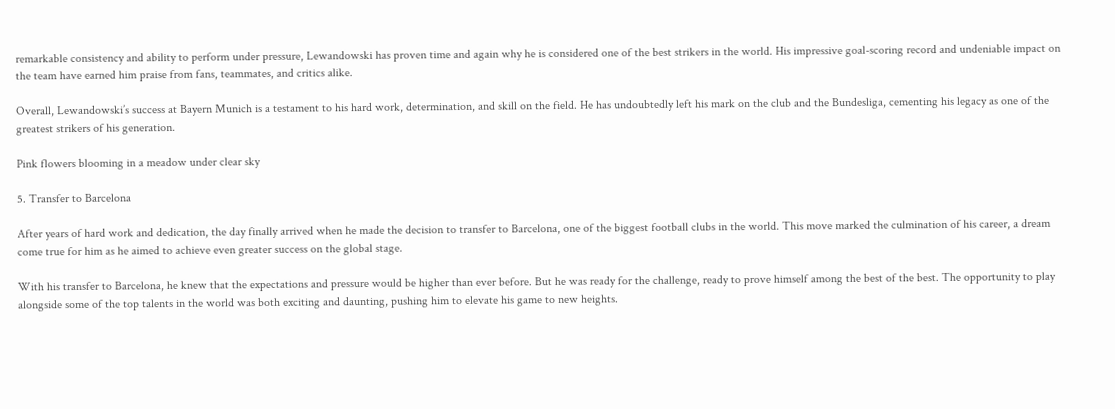remarkable consistency and ability to perform under pressure, Lewandowski has proven time and again why he is considered one of the best strikers in the world. His impressive goal-scoring record and undeniable impact on the team have earned him praise from fans, teammates, and critics alike.

Overall, Lewandowski’s success at Bayern Munich is a testament to his hard work, determination, and skill on the field. He has undoubtedly left his mark on the club and the Bundesliga, cementing his legacy as one of the greatest strikers of his generation.

Pink flowers blooming in a meadow under clear sky

5. Transfer to Barcelona

After years of hard work and dedication, the day finally arrived when he made the decision to transfer to Barcelona, one of the biggest football clubs in the world. This move marked the culmination of his career, a dream come true for him as he aimed to achieve even greater success on the global stage.

With his transfer to Barcelona, he knew that the expectations and pressure would be higher than ever before. But he was ready for the challenge, ready to prove himself among the best of the best. The opportunity to play alongside some of the top talents in the world was both exciting and daunting, pushing him to elevate his game to new heights.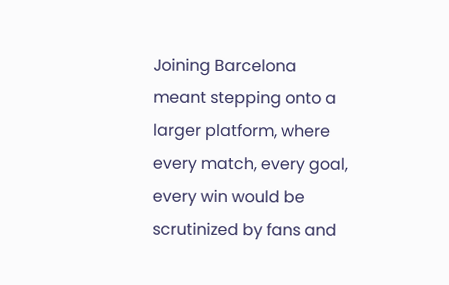Joining Barcelona meant stepping onto a larger platform, where every match, every goal, every win would be scrutinized by fans and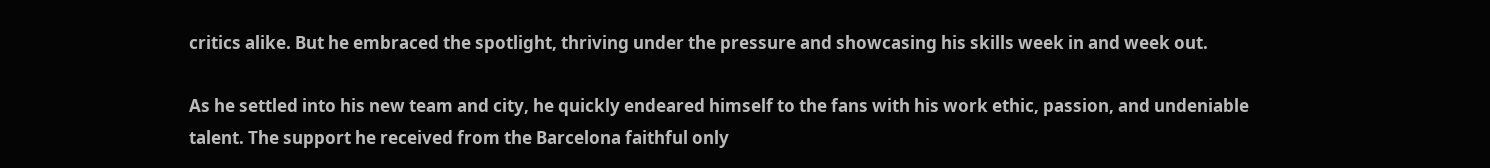critics alike. But he embraced the spotlight, thriving under the pressure and showcasing his skills week in and week out.

As he settled into his new team and city, he quickly endeared himself to the fans with his work ethic, passion, and undeniable talent. The support he received from the Barcelona faithful only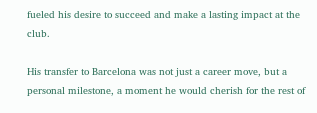fueled his desire to succeed and make a lasting impact at the club.

His transfer to Barcelona was not just a career move, but a personal milestone, a moment he would cherish for the rest of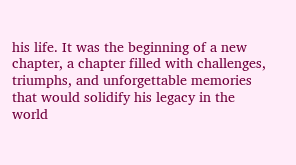his life. It was the beginning of a new chapter, a chapter filled with challenges, triumphs, and unforgettable memories that would solidify his legacy in the world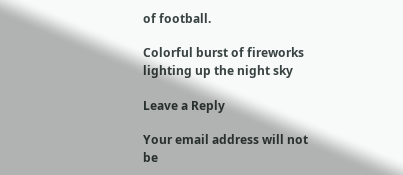of football.

Colorful burst of fireworks lighting up the night sky

Leave a Reply

Your email address will not be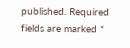published. Required fields are marked *